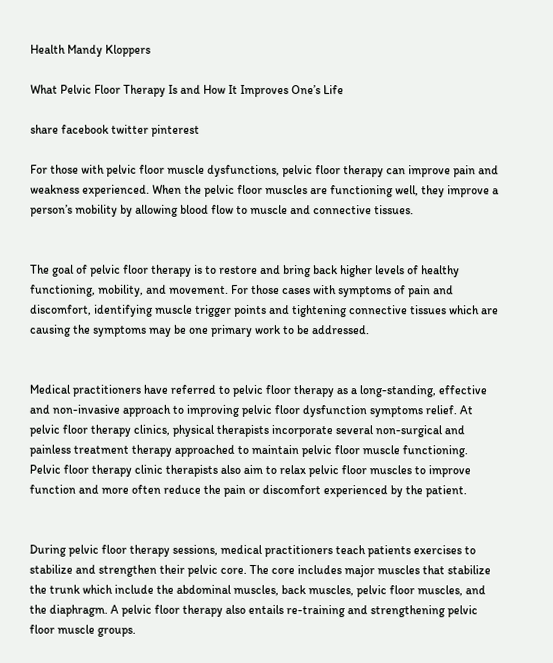Health Mandy Kloppers

What Pelvic Floor Therapy Is and How It Improves One’s Life

share facebook twitter pinterest

For those with pelvic floor muscle dysfunctions, pelvic floor therapy can improve pain and weakness experienced. When the pelvic floor muscles are functioning well, they improve a person’s mobility by allowing blood flow to muscle and connective tissues.


The goal of pelvic floor therapy is to restore and bring back higher levels of healthy functioning, mobility, and movement. For those cases with symptoms of pain and discomfort, identifying muscle trigger points and tightening connective tissues which are causing the symptoms may be one primary work to be addressed.


Medical practitioners have referred to pelvic floor therapy as a long-standing, effective and non-invasive approach to improving pelvic floor dysfunction symptoms relief. At pelvic floor therapy clinics, physical therapists incorporate several non-surgical and painless treatment therapy approached to maintain pelvic floor muscle functioning. Pelvic floor therapy clinic therapists also aim to relax pelvic floor muscles to improve function and more often reduce the pain or discomfort experienced by the patient.


During pelvic floor therapy sessions, medical practitioners teach patients exercises to stabilize and strengthen their pelvic core. The core includes major muscles that stabilize the trunk which include the abdominal muscles, back muscles, pelvic floor muscles, and the diaphragm. A pelvic floor therapy also entails re-training and strengthening pelvic floor muscle groups.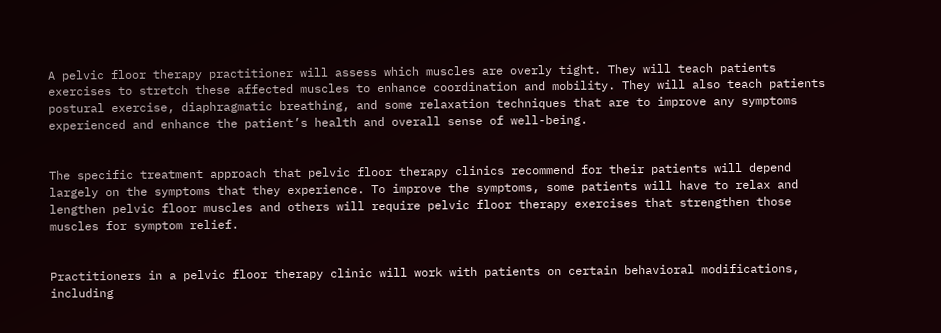A pelvic floor therapy practitioner will assess which muscles are overly tight. They will teach patients exercises to stretch these affected muscles to enhance coordination and mobility. They will also teach patients postural exercise, diaphragmatic breathing, and some relaxation techniques that are to improve any symptoms experienced and enhance the patient’s health and overall sense of well-being.


The specific treatment approach that pelvic floor therapy clinics recommend for their patients will depend largely on the symptoms that they experience. To improve the symptoms, some patients will have to relax and lengthen pelvic floor muscles and others will require pelvic floor therapy exercises that strengthen those muscles for symptom relief.


Practitioners in a pelvic floor therapy clinic will work with patients on certain behavioral modifications, including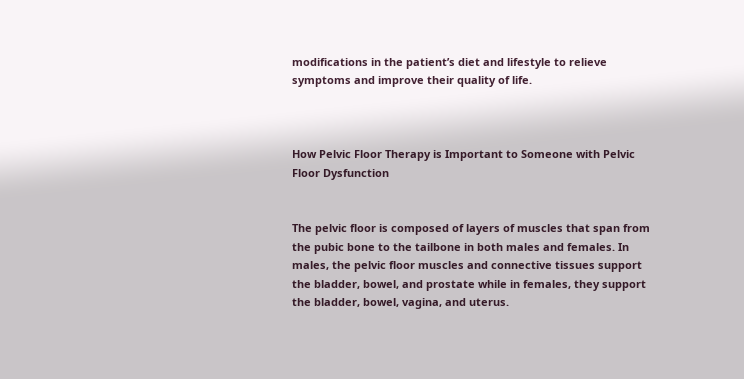modifications in the patient’s diet and lifestyle to relieve symptoms and improve their quality of life.



How Pelvic Floor Therapy is Important to Someone with Pelvic Floor Dysfunction


The pelvic floor is composed of layers of muscles that span from the pubic bone to the tailbone in both males and females. In males, the pelvic floor muscles and connective tissues support the bladder, bowel, and prostate while in females, they support the bladder, bowel, vagina, and uterus.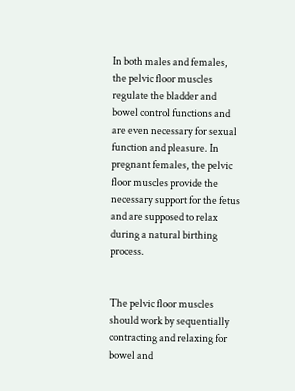In both males and females, the pelvic floor muscles regulate the bladder and bowel control functions and are even necessary for sexual function and pleasure. In pregnant females, the pelvic floor muscles provide the necessary support for the fetus and are supposed to relax during a natural birthing process.


The pelvic floor muscles should work by sequentially contracting and relaxing for bowel and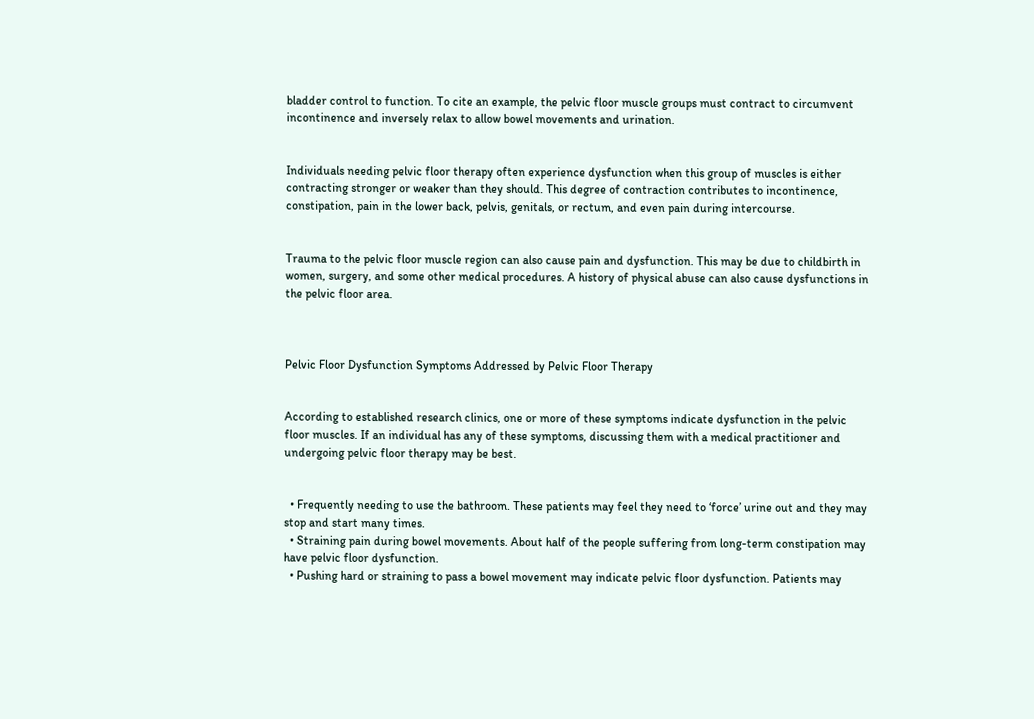bladder control to function. To cite an example, the pelvic floor muscle groups must contract to circumvent incontinence and inversely relax to allow bowel movements and urination.


Individuals needing pelvic floor therapy often experience dysfunction when this group of muscles is either contracting stronger or weaker than they should. This degree of contraction contributes to incontinence, constipation, pain in the lower back, pelvis, genitals, or rectum, and even pain during intercourse.


Trauma to the pelvic floor muscle region can also cause pain and dysfunction. This may be due to childbirth in women, surgery, and some other medical procedures. A history of physical abuse can also cause dysfunctions in the pelvic floor area.



Pelvic Floor Dysfunction Symptoms Addressed by Pelvic Floor Therapy


According to established research clinics, one or more of these symptoms indicate dysfunction in the pelvic floor muscles. If an individual has any of these symptoms, discussing them with a medical practitioner and undergoing pelvic floor therapy may be best.


  • Frequently needing to use the bathroom. These patients may feel they need to ‘force’ urine out and they may stop and start many times.
  • Straining pain during bowel movements. About half of the people suffering from long-term constipation may have pelvic floor dysfunction.
  • Pushing hard or straining to pass a bowel movement may indicate pelvic floor dysfunction. Patients may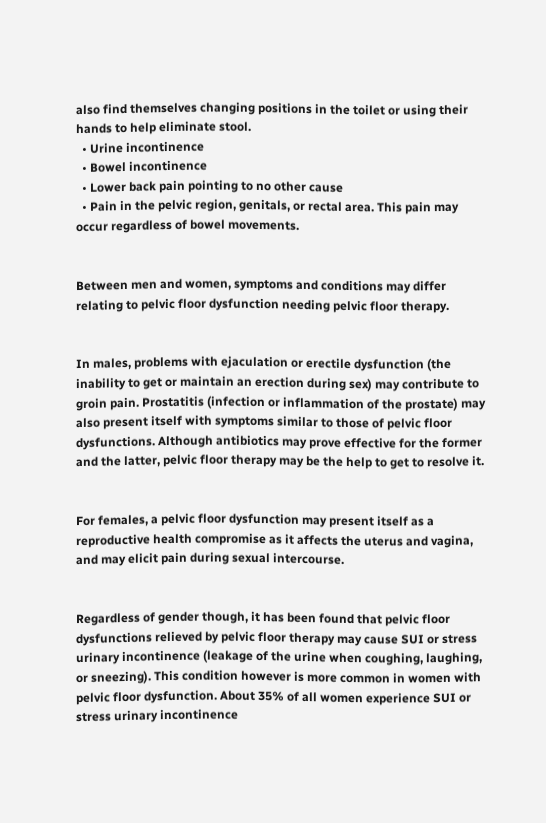also find themselves changing positions in the toilet or using their hands to help eliminate stool.
  • Urine incontinence
  • Bowel incontinence
  • Lower back pain pointing to no other cause
  • Pain in the pelvic region, genitals, or rectal area. This pain may occur regardless of bowel movements.


Between men and women, symptoms and conditions may differ relating to pelvic floor dysfunction needing pelvic floor therapy.


In males, problems with ejaculation or erectile dysfunction (the inability to get or maintain an erection during sex) may contribute to groin pain. Prostatitis (infection or inflammation of the prostate) may also present itself with symptoms similar to those of pelvic floor dysfunctions. Although antibiotics may prove effective for the former and the latter, pelvic floor therapy may be the help to get to resolve it.


For females, a pelvic floor dysfunction may present itself as a reproductive health compromise as it affects the uterus and vagina, and may elicit pain during sexual intercourse.


Regardless of gender though, it has been found that pelvic floor dysfunctions relieved by pelvic floor therapy may cause SUI or stress urinary incontinence (leakage of the urine when coughing, laughing, or sneezing). This condition however is more common in women with pelvic floor dysfunction. About 35% of all women experience SUI or stress urinary incontinence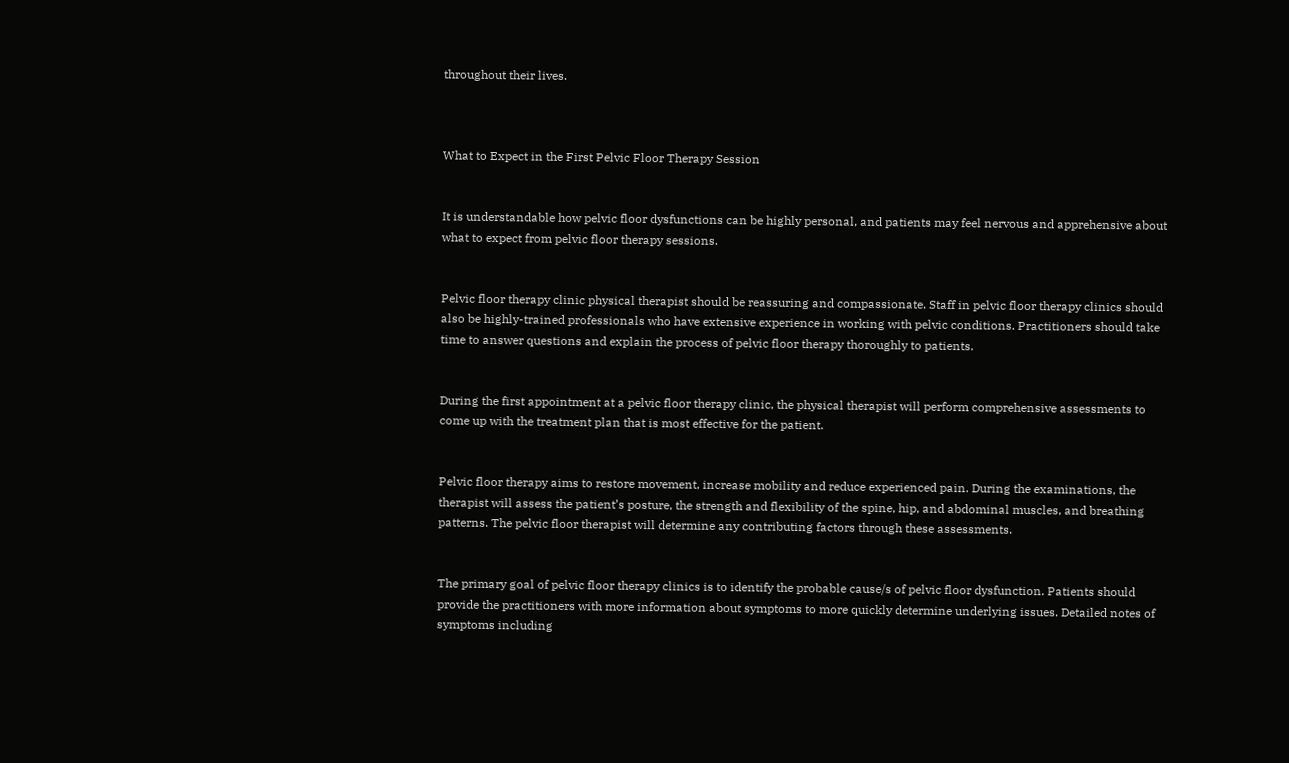throughout their lives.



What to Expect in the First Pelvic Floor Therapy Session


It is understandable how pelvic floor dysfunctions can be highly personal, and patients may feel nervous and apprehensive about what to expect from pelvic floor therapy sessions.


Pelvic floor therapy clinic physical therapist should be reassuring and compassionate. Staff in pelvic floor therapy clinics should also be highly-trained professionals who have extensive experience in working with pelvic conditions. Practitioners should take time to answer questions and explain the process of pelvic floor therapy thoroughly to patients.


During the first appointment at a pelvic floor therapy clinic, the physical therapist will perform comprehensive assessments to come up with the treatment plan that is most effective for the patient.


Pelvic floor therapy aims to restore movement, increase mobility and reduce experienced pain. During the examinations, the therapist will assess the patient’s posture, the strength and flexibility of the spine, hip, and abdominal muscles, and breathing patterns. The pelvic floor therapist will determine any contributing factors through these assessments.


The primary goal of pelvic floor therapy clinics is to identify the probable cause/s of pelvic floor dysfunction. Patients should provide the practitioners with more information about symptoms to more quickly determine underlying issues. Detailed notes of symptoms including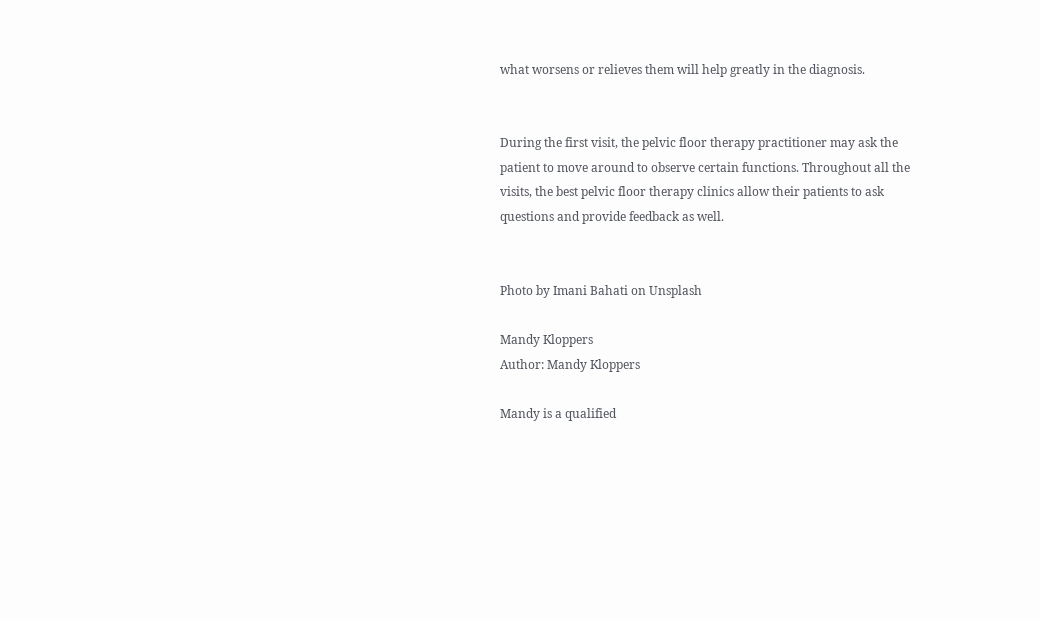what worsens or relieves them will help greatly in the diagnosis.


During the first visit, the pelvic floor therapy practitioner may ask the patient to move around to observe certain functions. Throughout all the visits, the best pelvic floor therapy clinics allow their patients to ask questions and provide feedback as well.


Photo by Imani Bahati on Unsplash

Mandy Kloppers
Author: Mandy Kloppers

Mandy is a qualified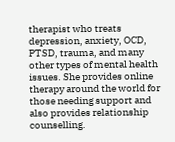therapist who treats depression, anxiety, OCD, PTSD, trauma, and many other types of mental health issues. She provides online therapy around the world for those needing support and also provides relationship counselling.